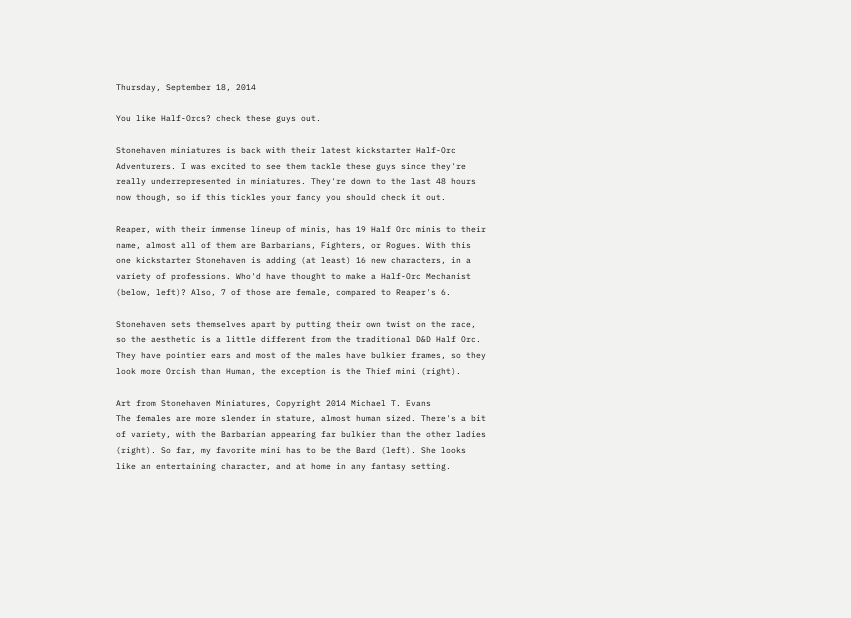Thursday, September 18, 2014

You like Half-Orcs? check these guys out.

Stonehaven miniatures is back with their latest kickstarter Half-Orc Adventurers. I was excited to see them tackle these guys since they're really underrepresented in miniatures. They're down to the last 48 hours now though, so if this tickles your fancy you should check it out.

Reaper, with their immense lineup of minis, has 19 Half Orc minis to their name, almost all of them are Barbarians, Fighters, or Rogues. With this one kickstarter Stonehaven is adding (at least) 16 new characters, in a variety of professions. Who'd have thought to make a Half-Orc Mechanist (below, left)? Also, 7 of those are female, compared to Reaper's 6.

Stonehaven sets themselves apart by putting their own twist on the race, so the aesthetic is a little different from the traditional D&D Half Orc. They have pointier ears and most of the males have bulkier frames, so they look more Orcish than Human, the exception is the Thief mini (right).

Art from Stonehaven Miniatures, Copyright 2014 Michael T. Evans
The females are more slender in stature, almost human sized. There's a bit of variety, with the Barbarian appearing far bulkier than the other ladies (right). So far, my favorite mini has to be the Bard (left). She looks like an entertaining character, and at home in any fantasy setting.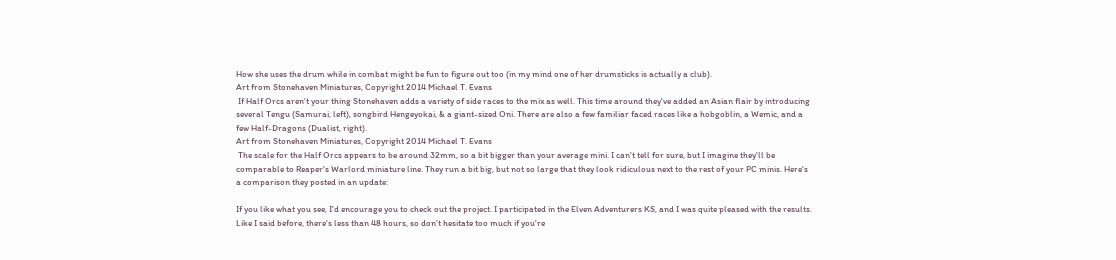How she uses the drum while in combat might be fun to figure out too (in my mind one of her drumsticks is actually a club).
Art from Stonehaven Miniatures, Copyright 2014 Michael T. Evans
 If Half Orcs aren't your thing Stonehaven adds a variety of side races to the mix as well. This time around they've added an Asian flair by introducing several Tengu (Samurai, left), songbird Hengeyokai, & a giant-sized Oni. There are also a few familiar faced races like a hobgoblin, a Wemic, and a few Half-Dragons (Dualist, right).
Art from Stonehaven Miniatures, Copyright 2014 Michael T. Evans
 The scale for the Half Orcs appears to be around 32mm, so a bit bigger than your average mini. I can't tell for sure, but I imagine they'll be comparable to Reaper's Warlord miniature line. They run a bit big, but not so large that they look ridiculous next to the rest of your PC minis. Here's a comparison they posted in an update:

If you like what you see, I'd encourage you to check out the project. I participated in the Elven Adventurers KS, and I was quite pleased with the results. Like I said before, there's less than 48 hours, so don't hesitate too much if you're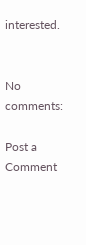interested.


No comments:

Post a Comment